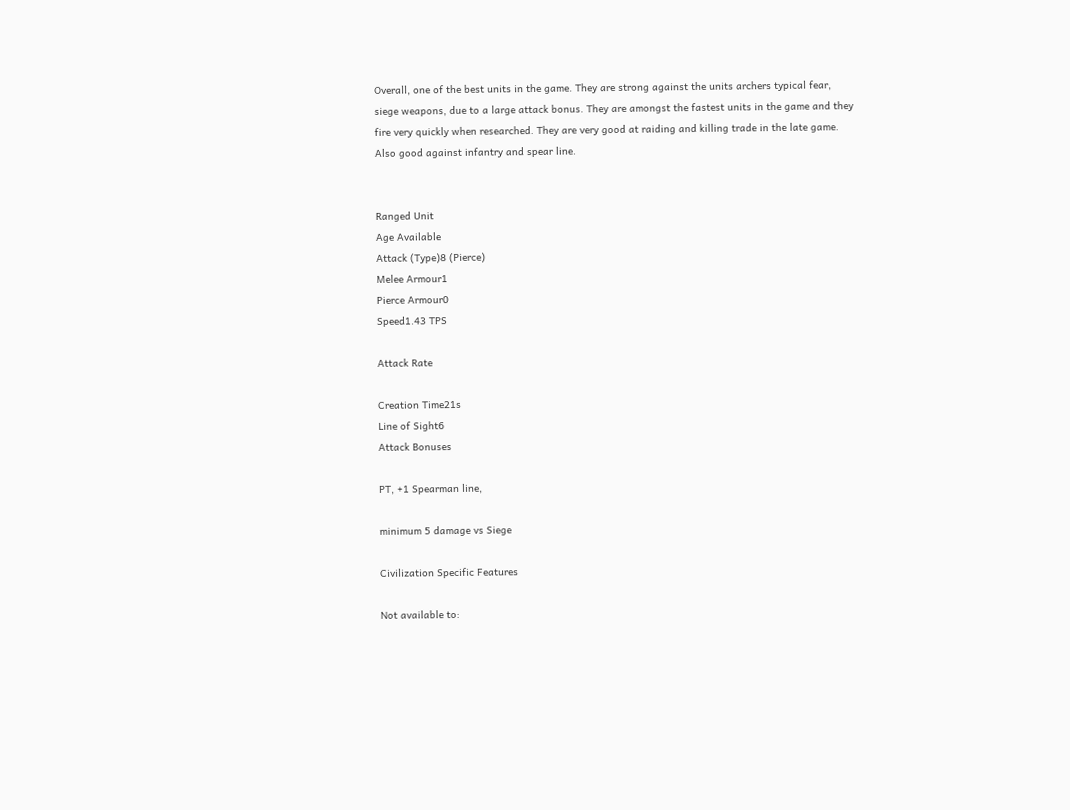Overall, one of the best units in the game. They are strong against the units archers typical fear, siege weapons, due to a large attack bonus. They are amongst the fastest units in the game and they fire very quickly when researched. They are very good at raiding and killing trade in the late game. Also good against infantry and spear line.


Ranged Unit
Age Available
Attack (Type)8 (Pierce)
Melee Armour1
Pierce Armour0
Speed1.43 TPS

Attack Rate

Creation Time21s
Line of Sight6
Attack Bonuses

PT, +1 Spearman line,

minimum 5 damage vs Siege

Civilization Specific Features

Not available to: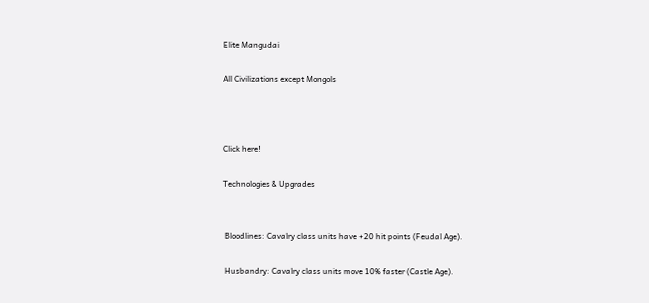Elite Mangudai

All Civilizations except Mongols



Click here!

Technologies & Upgrades


 Bloodlines: Cavalry class units have +20 hit points (Feudal Age).

 Husbandry: Cavalry class units move 10% faster (Castle Age).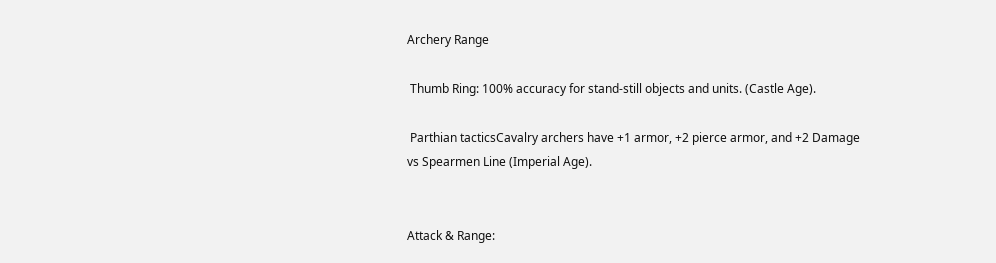Archery Range

 Thumb Ring: 100% accuracy for stand-still objects and units. (Castle Age).

 Parthian tacticsCavalry archers have +1 armor, +2 pierce armor, and +2 Damage vs Spearmen Line (Imperial Age).


Attack & Range: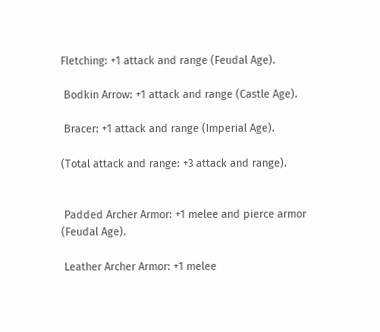Fletching: +1 attack and range (Feudal Age).

 Bodkin Arrow: +1 attack and range (Castle Age).

 Bracer: +1 attack and range (Imperial Age).

(Total attack and range: +3 attack and range).


 Padded Archer Armor: +1 melee and pierce armor (Feudal Age).

 Leather Archer Armor: +1 melee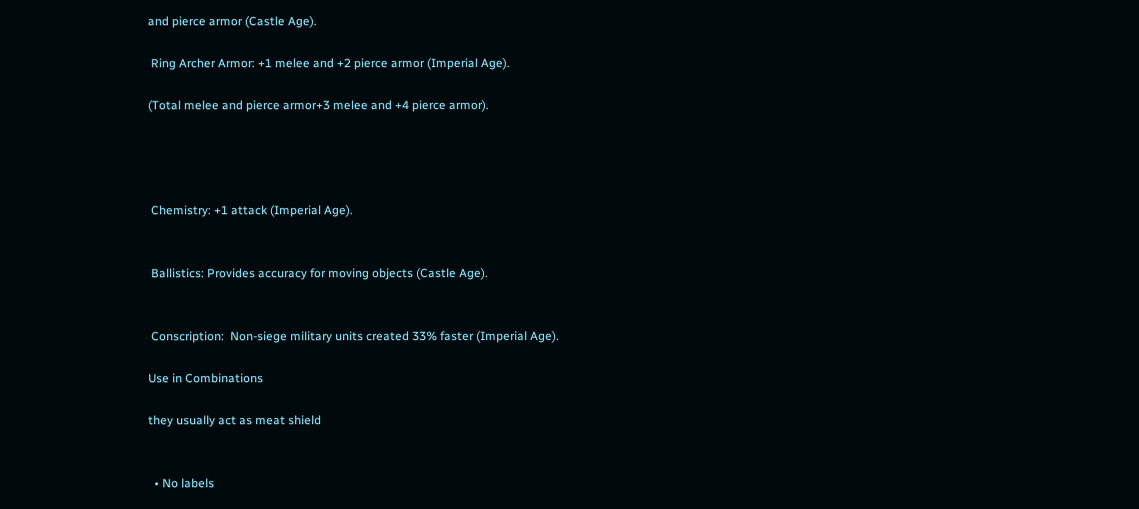and pierce armor (Castle Age).

 Ring Archer Armor: +1 melee and +2 pierce armor (Imperial Age).

(Total melee and pierce armor+3 melee and +4 pierce armor).




 Chemistry: +1 attack (Imperial Age).


 Ballistics: Provides accuracy for moving objects (Castle Age).


 Conscription:  Non-siege military units created 33% faster (Imperial Age).

Use in Combinations

they usually act as meat shield


  • No labels